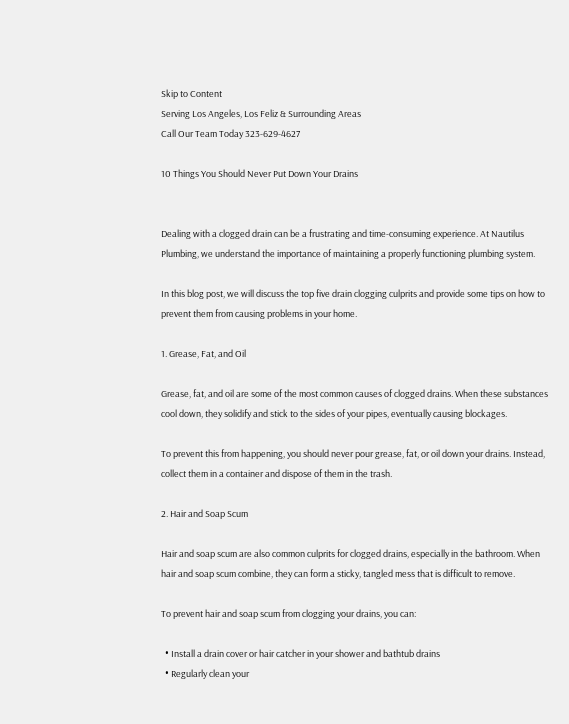Skip to Content
Serving Los Angeles, Los Feliz & Surrounding Areas
Call Our Team Today 323-629-4627

10 Things You Should Never Put Down Your Drains


Dealing with a clogged drain can be a frustrating and time-consuming experience. At Nautilus Plumbing, we understand the importance of maintaining a properly functioning plumbing system.

In this blog post, we will discuss the top five drain clogging culprits and provide some tips on how to prevent them from causing problems in your home.

1. Grease, Fat, and Oil

Grease, fat, and oil are some of the most common causes of clogged drains. When these substances cool down, they solidify and stick to the sides of your pipes, eventually causing blockages.

To prevent this from happening, you should never pour grease, fat, or oil down your drains. Instead, collect them in a container and dispose of them in the trash.

2. Hair and Soap Scum

Hair and soap scum are also common culprits for clogged drains, especially in the bathroom. When hair and soap scum combine, they can form a sticky, tangled mess that is difficult to remove.

To prevent hair and soap scum from clogging your drains, you can:

  • Install a drain cover or hair catcher in your shower and bathtub drains
  • Regularly clean your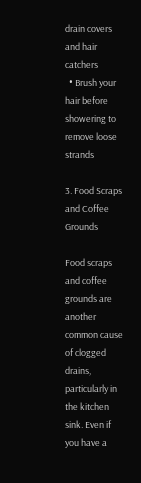drain covers and hair catchers
  • Brush your hair before showering to remove loose strands

3. Food Scraps and Coffee Grounds

Food scraps and coffee grounds are another common cause of clogged drains, particularly in the kitchen sink. Even if you have a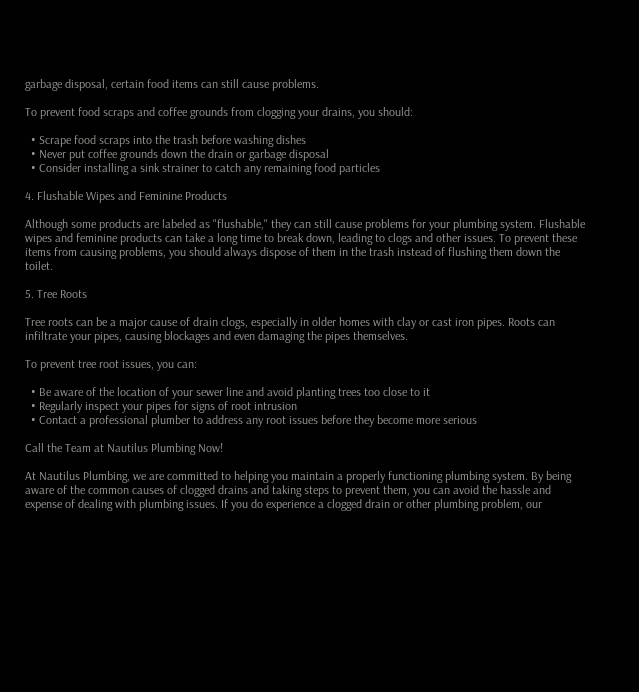garbage disposal, certain food items can still cause problems.

To prevent food scraps and coffee grounds from clogging your drains, you should:

  • Scrape food scraps into the trash before washing dishes
  • Never put coffee grounds down the drain or garbage disposal
  • Consider installing a sink strainer to catch any remaining food particles

4. Flushable Wipes and Feminine Products

Although some products are labeled as "flushable," they can still cause problems for your plumbing system. Flushable wipes and feminine products can take a long time to break down, leading to clogs and other issues. To prevent these items from causing problems, you should always dispose of them in the trash instead of flushing them down the toilet.

5. Tree Roots

Tree roots can be a major cause of drain clogs, especially in older homes with clay or cast iron pipes. Roots can infiltrate your pipes, causing blockages and even damaging the pipes themselves.

To prevent tree root issues, you can:

  • Be aware of the location of your sewer line and avoid planting trees too close to it
  • Regularly inspect your pipes for signs of root intrusion
  • Contact a professional plumber to address any root issues before they become more serious

Call the Team at Nautilus Plumbing Now!

At Nautilus Plumbing, we are committed to helping you maintain a properly functioning plumbing system. By being aware of the common causes of clogged drains and taking steps to prevent them, you can avoid the hassle and expense of dealing with plumbing issues. If you do experience a clogged drain or other plumbing problem, our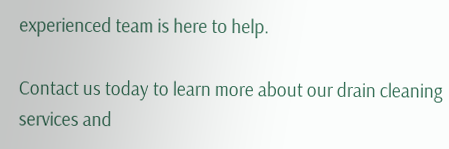experienced team is here to help.

Contact us today to learn more about our drain cleaning services and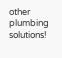other plumbing solutions!